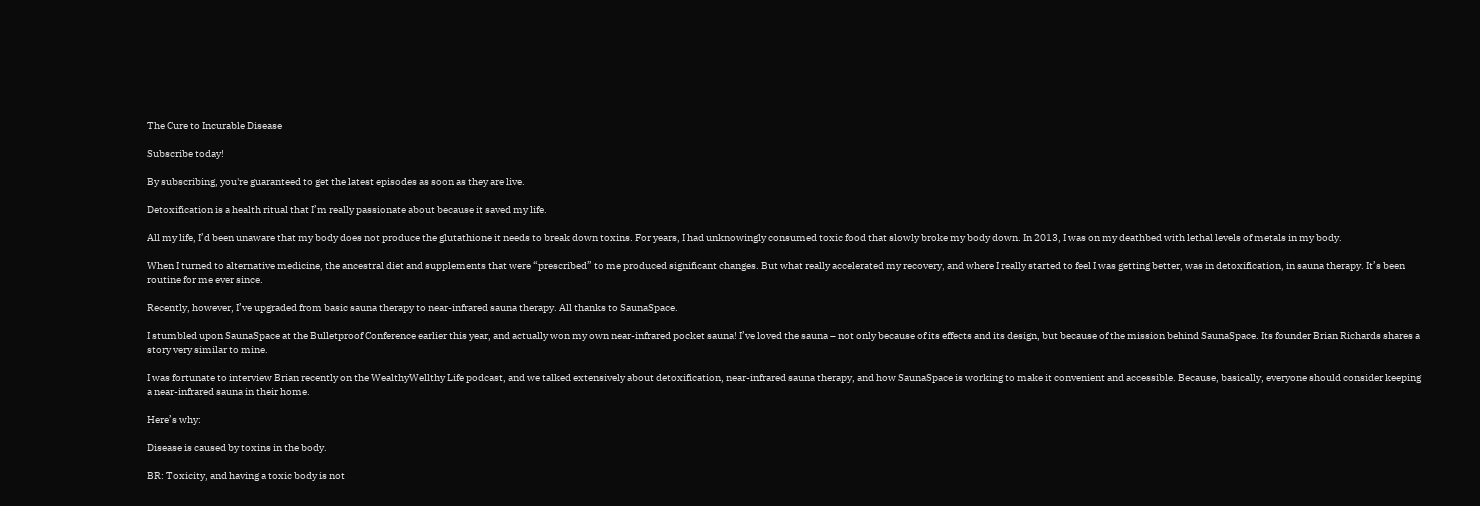The Cure to Incurable Disease

Subscribe today!

By subscribing, you're guaranteed to get the latest episodes as soon as they are live.

Detoxification is a health ritual that I’m really passionate about because it saved my life.

All my life, I’d been unaware that my body does not produce the glutathione it needs to break down toxins. For years, I had unknowingly consumed toxic food that slowly broke my body down. In 2013, I was on my deathbed with lethal levels of metals in my body.

When I turned to alternative medicine, the ancestral diet and supplements that were “prescribed” to me produced significant changes. But what really accelerated my recovery, and where I really started to feel I was getting better, was in detoxification, in sauna therapy. It’s been routine for me ever since.

Recently, however, I’ve upgraded from basic sauna therapy to near-infrared sauna therapy. All thanks to SaunaSpace.

I stumbled upon SaunaSpace at the Bulletproof Conference earlier this year, and actually won my own near-infrared pocket sauna! I’ve loved the sauna – not only because of its effects and its design, but because of the mission behind SaunaSpace. Its founder Brian Richards shares a story very similar to mine.

I was fortunate to interview Brian recently on the WealthyWellthy Life podcast, and we talked extensively about detoxification, near-infrared sauna therapy, and how SaunaSpace is working to make it convenient and accessible. Because, basically, everyone should consider keeping a near-infrared sauna in their home.

Here’s why:

Disease is caused by toxins in the body.

BR: Toxicity, and having a toxic body is not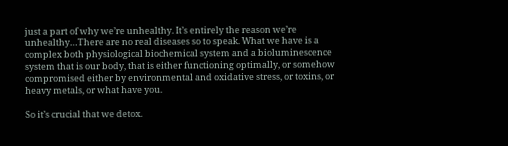just a part of why we’re unhealthy. It’s entirely the reason we’re unhealthy…There are no real diseases so to speak. What we have is a complex both physiological biochemical system and a bioluminescence system that is our body, that is either functioning optimally, or somehow compromised either by environmental and oxidative stress, or toxins, or heavy metals, or what have you.

So it’s crucial that we detox.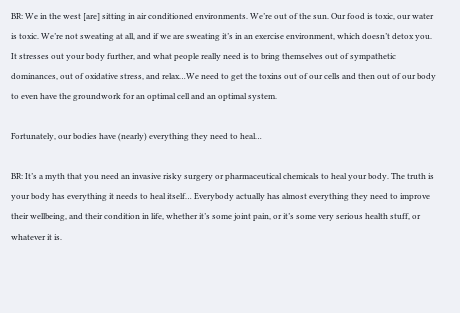BR: We in the west [are] sitting in air conditioned environments. We’re out of the sun. Our food is toxic, our water is toxic. We’re not sweating at all, and if we are sweating it’s in an exercise environment, which doesn’t detox you. It stresses out your body further, and what people really need is to bring themselves out of sympathetic dominances, out of oxidative stress, and relax…We need to get the toxins out of our cells and then out of our body to even have the groundwork for an optimal cell and an optimal system.

Fortunately, our bodies have (nearly) everything they need to heal…

BR: It’s a myth that you need an invasive risky surgery or pharmaceutical chemicals to heal your body. The truth is your body has everything it needs to heal itself… Everybody actually has almost everything they need to improve their wellbeing, and their condition in life, whether it’s some joint pain, or it’s some very serious health stuff, or whatever it is.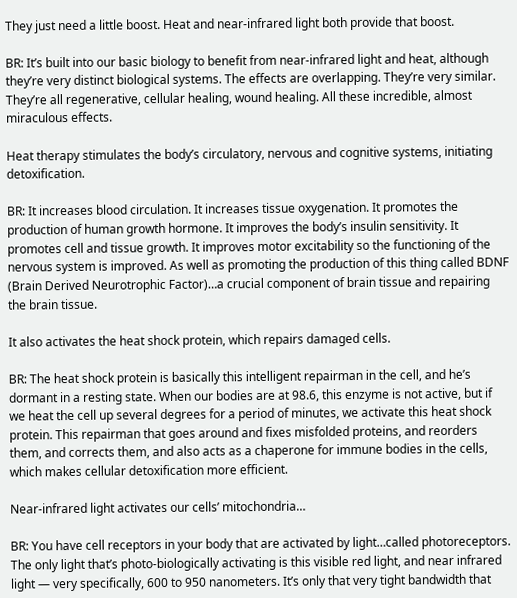They just need a little boost. Heat and near-infrared light both provide that boost.

BR: It’s built into our basic biology to benefit from near-infrared light and heat, although they’re very distinct biological systems. The effects are overlapping. They’re very similar. They’re all regenerative, cellular healing, wound healing. All these incredible, almost miraculous effects.

Heat therapy stimulates the body’s circulatory, nervous and cognitive systems, initiating detoxification.

BR: It increases blood circulation. It increases tissue oxygenation. It promotes the production of human growth hormone. It improves the body’s insulin sensitivity. It promotes cell and tissue growth. It improves motor excitability so the functioning of the nervous system is improved. As well as promoting the production of this thing called BDNF (Brain Derived Neurotrophic Factor)…a crucial component of brain tissue and repairing the brain tissue.

It also activates the heat shock protein, which repairs damaged cells.

BR: The heat shock protein is basically this intelligent repairman in the cell, and he’s dormant in a resting state. When our bodies are at 98.6, this enzyme is not active, but if we heat the cell up several degrees for a period of minutes, we activate this heat shock protein. This repairman that goes around and fixes misfolded proteins, and reorders them, and corrects them, and also acts as a chaperone for immune bodies in the cells, which makes cellular detoxification more efficient.

Near-infrared light activates our cells’ mitochondria…

BR: You have cell receptors in your body that are activated by light…called photoreceptors. The only light that’s photo-biologically activating is this visible red light, and near infrared light — very specifically, 600 to 950 nanometers. It’s only that very tight bandwidth that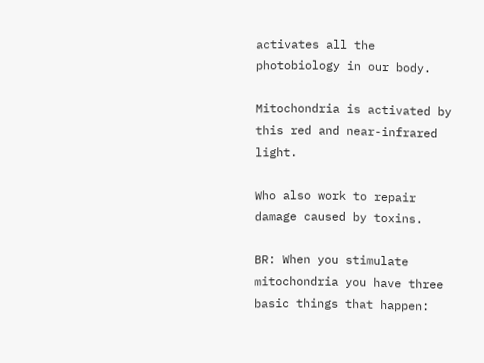activates all the photobiology in our body.

Mitochondria is activated by this red and near-infrared light.

Who also work to repair damage caused by toxins.

BR: When you stimulate mitochondria you have three basic things that happen: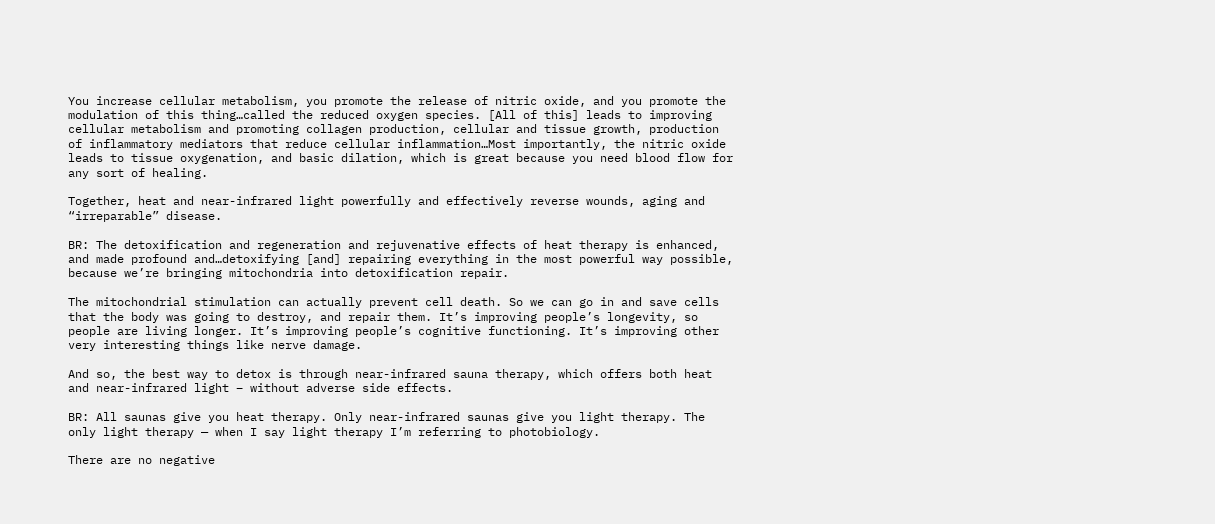You increase cellular metabolism, you promote the release of nitric oxide, and you promote the modulation of this thing…called the reduced oxygen species. [All of this] leads to improving cellular metabolism and promoting collagen production, cellular and tissue growth, production of inflammatory mediators that reduce cellular inflammation…Most importantly, the nitric oxide leads to tissue oxygenation, and basic dilation, which is great because you need blood flow for any sort of healing.

Together, heat and near-infrared light powerfully and effectively reverse wounds, aging and “irreparable” disease.

BR: The detoxification and regeneration and rejuvenative effects of heat therapy is enhanced, and made profound and…detoxifying [and] repairing everything in the most powerful way possible, because we’re bringing mitochondria into detoxification repair.

The mitochondrial stimulation can actually prevent cell death. So we can go in and save cells that the body was going to destroy, and repair them. It’s improving people’s longevity, so people are living longer. It’s improving people’s cognitive functioning. It’s improving other very interesting things like nerve damage.

And so, the best way to detox is through near-infrared sauna therapy, which offers both heat and near-infrared light – without adverse side effects.

BR: All saunas give you heat therapy. Only near-infrared saunas give you light therapy. The only light therapy — when I say light therapy I’m referring to photobiology.

There are no negative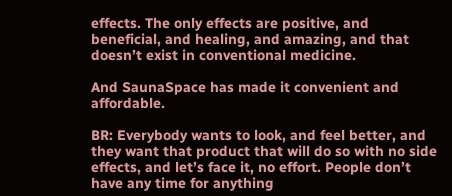effects. The only effects are positive, and beneficial, and healing, and amazing, and that doesn’t exist in conventional medicine.

And SaunaSpace has made it convenient and affordable.

BR: Everybody wants to look, and feel better, and they want that product that will do so with no side effects, and let’s face it, no effort. People don’t have any time for anything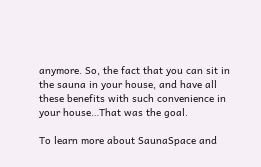anymore. So, the fact that you can sit in the sauna in your house, and have all these benefits with such convenience in your house…That was the goal.

To learn more about SaunaSpace and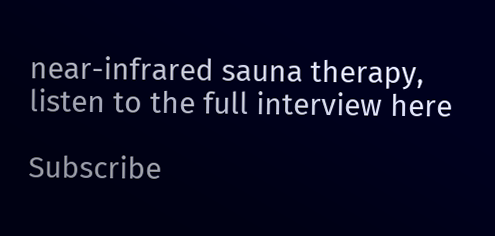near-infrared sauna therapy, listen to the full interview here

Subscribe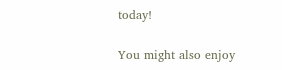today!

You might also enjoy